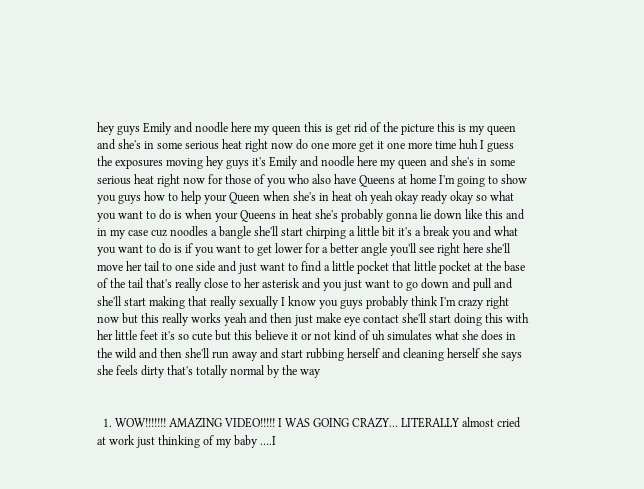hey guys Emily and noodle here my queen this is get rid of the picture this is my queen and she's in some serious heat right now do one more get it one more time huh I guess the exposures moving hey guys it's Emily and noodle here my queen and she's in some serious heat right now for those of you who also have Queens at home I'm going to show you guys how to help your Queen when she's in heat oh yeah okay ready okay so what you want to do is when your Queens in heat she's probably gonna lie down like this and in my case cuz noodles a bangle she'll start chirping a little bit it's a break you and what you want to do is if you want to get lower for a better angle you'll see right here she'll move her tail to one side and just want to find a little pocket that little pocket at the base of the tail that's really close to her asterisk and you just want to go down and pull and she'll start making that really sexually I know you guys probably think I'm crazy right now but this really works yeah and then just make eye contact she'll start doing this with her little feet it's so cute but this believe it or not kind of uh simulates what she does in the wild and then she'll run away and start rubbing herself and cleaning herself she says she feels dirty that's totally normal by the way


  1. WOW!!!!!!! AMAZING VIDEO!!!!! I WAS GOING CRAZY… LITERALLY almost cried at work just thinking of my baby ….I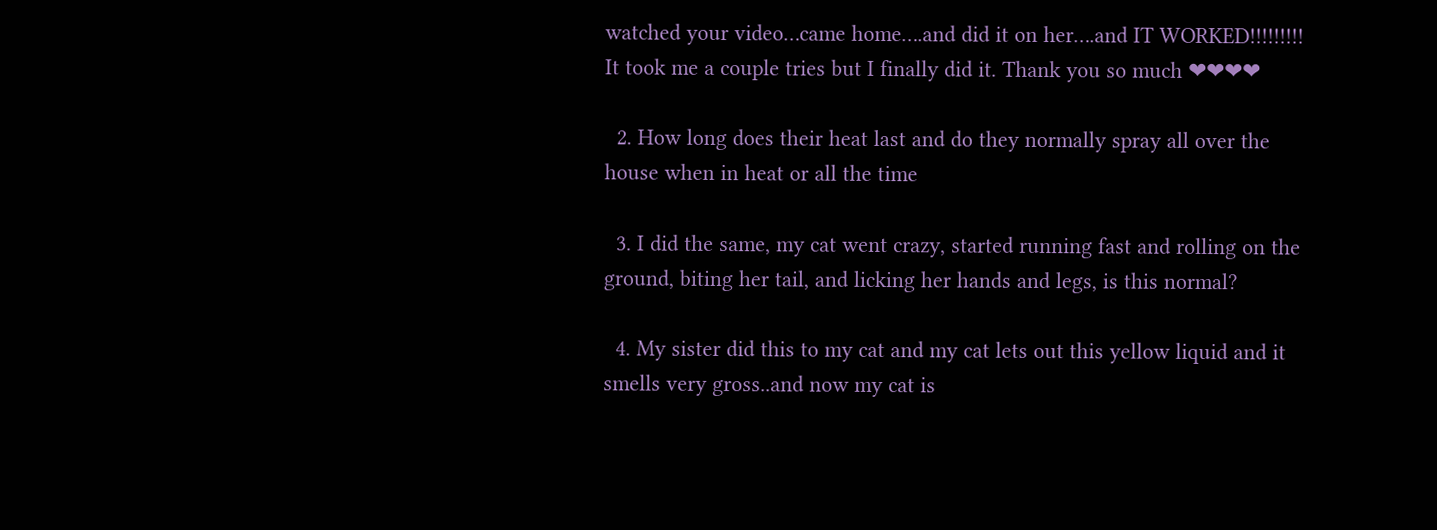watched your video…came home….and did it on her….and IT WORKED!!!!!!!!! It took me a couple tries but I finally did it. Thank you so much ❤❤❤❤

  2. How long does their heat last and do they normally spray all over the house when in heat or all the time

  3. I did the same, my cat went crazy, started running fast and rolling on the ground, biting her tail, and licking her hands and legs, is this normal?

  4. My sister did this to my cat and my cat lets out this yellow liquid and it smells very gross..and now my cat is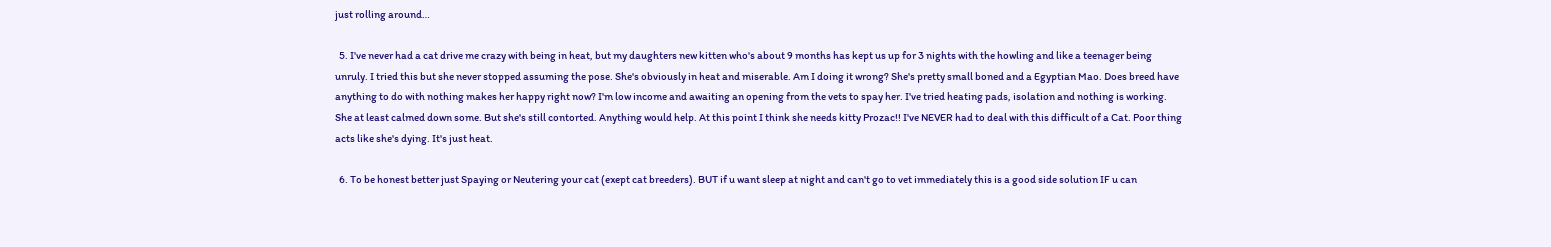just rolling around…

  5. I've never had a cat drive me crazy with being in heat, but my daughters new kitten who's about 9 months has kept us up for 3 nights with the howling and like a teenager being unruly. I tried this but she never stopped assuming the pose. She's obviously in heat and miserable. Am I doing it wrong? She's pretty small boned and a Egyptian Mao. Does breed have anything to do with nothing makes her happy right now? I'm low income and awaiting an opening from the vets to spay her. I've tried heating pads, isolation and nothing is working. She at least calmed down some. But she's still contorted. Anything would help. At this point I think she needs kitty Prozac!! I've NEVER had to deal with this difficult of a Cat. Poor thing acts like she's dying. It's just heat.

  6. To be honest better just Spaying or Neutering your cat (exept cat breeders). BUT if u want sleep at night and can't go to vet immediately this is a good side solution IF u can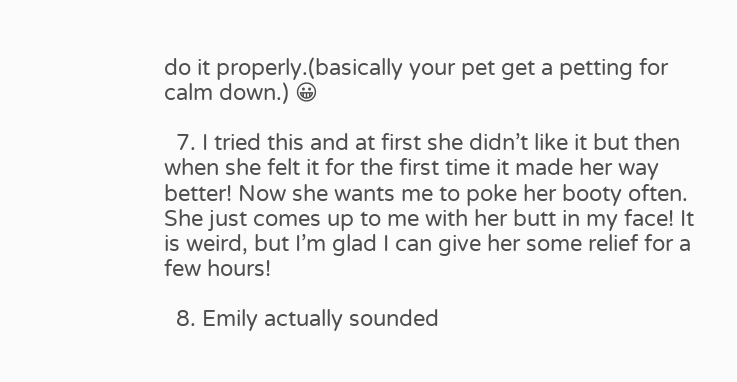do it properly.(basically your pet get a petting for calm down.) 😀

  7. I tried this and at first she didn’t like it but then when she felt it for the first time it made her way better! Now she wants me to poke her booty often. She just comes up to me with her butt in my face! It is weird, but I’m glad I can give her some relief for a few hours!

  8. Emily actually sounded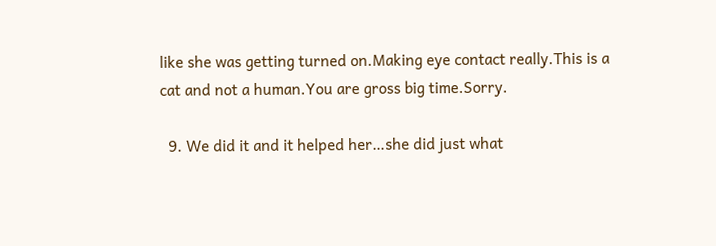like she was getting turned on.Making eye contact really.This is a cat and not a human.You are gross big time.Sorry.

  9. We did it and it helped her…she did just what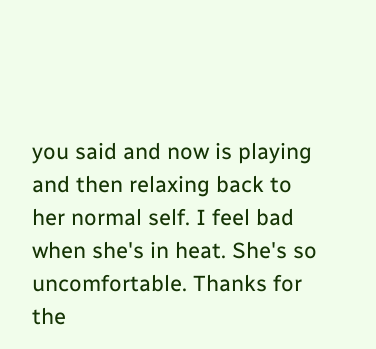you said and now is playing and then relaxing back to her normal self. I feel bad when she's in heat. She's so uncomfortable. Thanks for the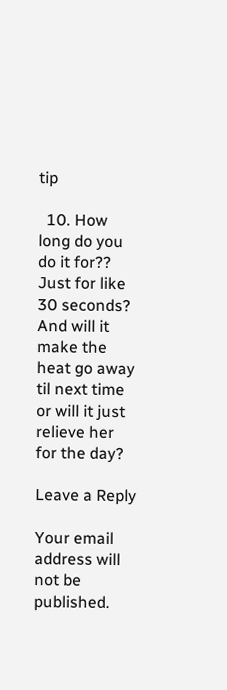tip

  10. How long do you do it for?? Just for like 30 seconds? And will it make the heat go away til next time or will it just relieve her for the day?

Leave a Reply

Your email address will not be published.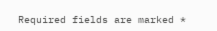Required fields are marked *